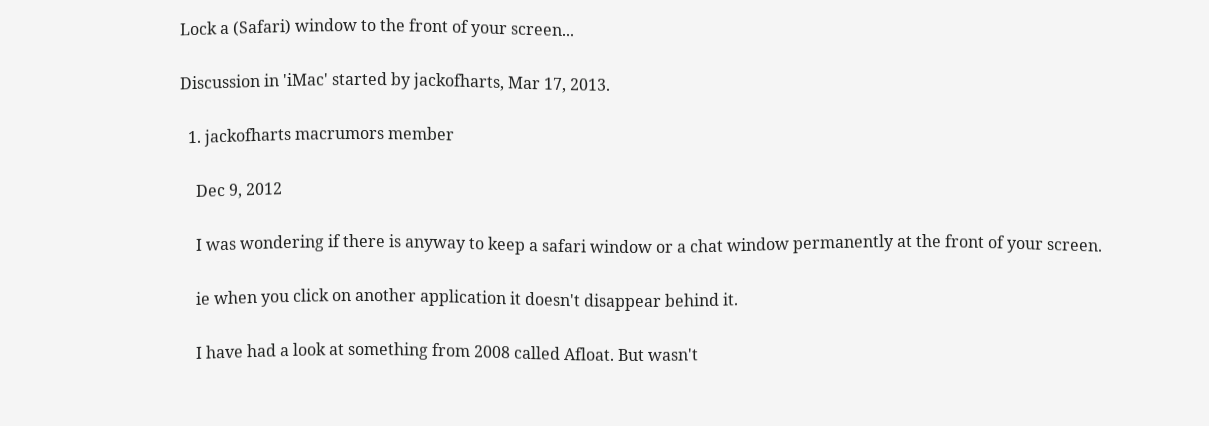Lock a (Safari) window to the front of your screen...

Discussion in 'iMac' started by jackofharts, Mar 17, 2013.

  1. jackofharts macrumors member

    Dec 9, 2012

    I was wondering if there is anyway to keep a safari window or a chat window permanently at the front of your screen.

    ie when you click on another application it doesn't disappear behind it.

    I have had a look at something from 2008 called Afloat. But wasn't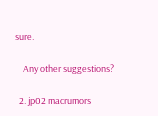sure.

    Any other suggestions?

  2. jp02 macrumors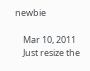newbie

    Mar 10, 2011
    Just resize the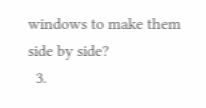windows to make them side by side?
  3.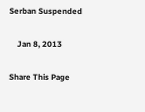Serban Suspended

    Jan 8, 2013

Share This Page